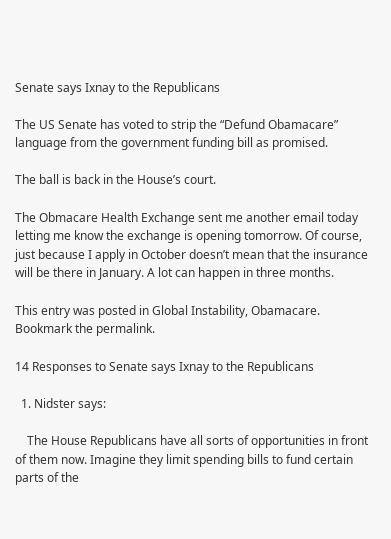Senate says Ixnay to the Republicans

The US Senate has voted to strip the “Defund Obamacare” language from the government funding bill as promised.

The ball is back in the House’s court.

The Obmacare Health Exchange sent me another email today letting me know the exchange is opening tomorrow. Of course, just because I apply in October doesn’t mean that the insurance will be there in January. A lot can happen in three months.

This entry was posted in Global Instability, Obamacare. Bookmark the permalink.

14 Responses to Senate says Ixnay to the Republicans

  1. Nidster says:

    The House Republicans have all sorts of opportunities in front of them now. Imagine they limit spending bills to fund certain parts of the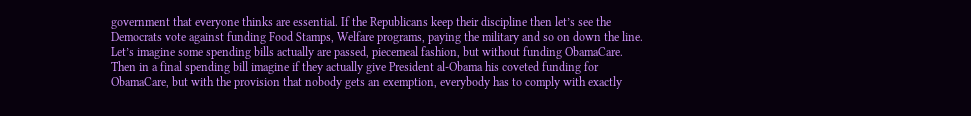government that everyone thinks are essential. If the Republicans keep their discipline then let’s see the Democrats vote against funding Food Stamps, Welfare programs, paying the military and so on down the line. Let’s imagine some spending bills actually are passed, piecemeal fashion, but without funding ObamaCare. Then in a final spending bill imagine if they actually give President al-Obama his coveted funding for ObamaCare, but with the provision that nobody gets an exemption, everybody has to comply with exactly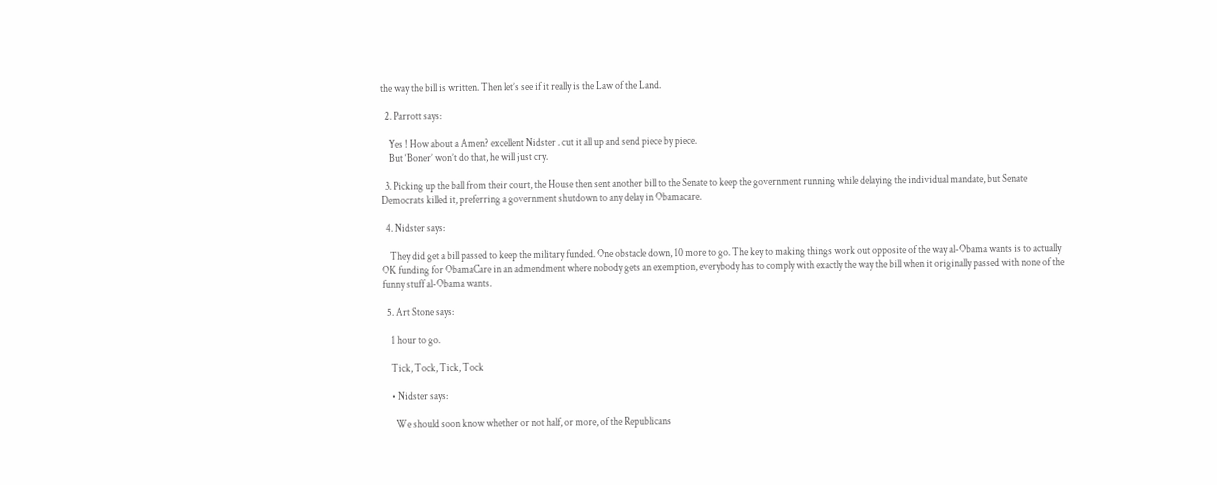the way the bill is written. Then let’s see if it really is the Law of the Land.

  2. Parrott says:

    Yes ! How about a Amen? excellent Nidster . cut it all up and send piece by piece.
    But ‘Boner’ won’t do that, he will just cry.

  3. Picking up the ball from their court, the House then sent another bill to the Senate to keep the government running while delaying the individual mandate, but Senate Democrats killed it, preferring a government shutdown to any delay in Obamacare.

  4. Nidster says:

    They did get a bill passed to keep the military funded. One obstacle down, 10 more to go. The key to making things work out opposite of the way al-Obama wants is to actually OK funding for ObamaCare in an admendment where nobody gets an exemption, everybody has to comply with exactly the way the bill when it originally passed with none of the funny stuff al-Obama wants.

  5. Art Stone says:

    1 hour to go.

    Tick, Tock, Tick, Tock

    • Nidster says:

      We should soon know whether or not half, or more, of the Republicans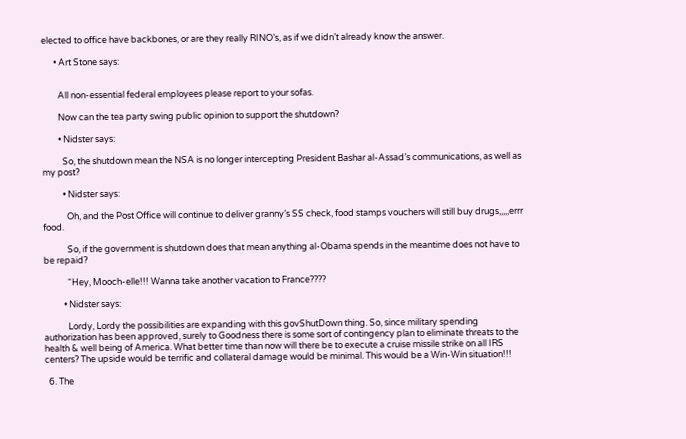elected to office have backbones, or are they really RINO’s, as if we didn’t already know the answer.

      • Art Stone says:


        All non-essential federal employees please report to your sofas.

        Now can the tea party swing public opinion to support the shutdown?

        • Nidster says:

          So, the shutdown mean the NSA is no longer intercepting President Bashar al-Assad’s communications, as well as my post?

          • Nidster says:

            Oh, and the Post Office will continue to deliver granny’s SS check, food stamps vouchers will still buy drugs,,,,,errr food.

            So, if the government is shutdown does that mean anything al-Obama spends in the meantime does not have to be repaid?

            “Hey, Mooch-elle!!! Wanna take another vacation to France????

          • Nidster says:

            Lordy, Lordy the possibilities are expanding with this govShutDown thing. So, since military spending authorization has been approved, surely to Goodness there is some sort of contingency plan to eliminate threats to the health & well being of America. What better time than now will there be to execute a cruise missile strike on all IRS centers? The upside would be terrific and collateral damage would be minimal. This would be a Win-Win situation!!!

  6. The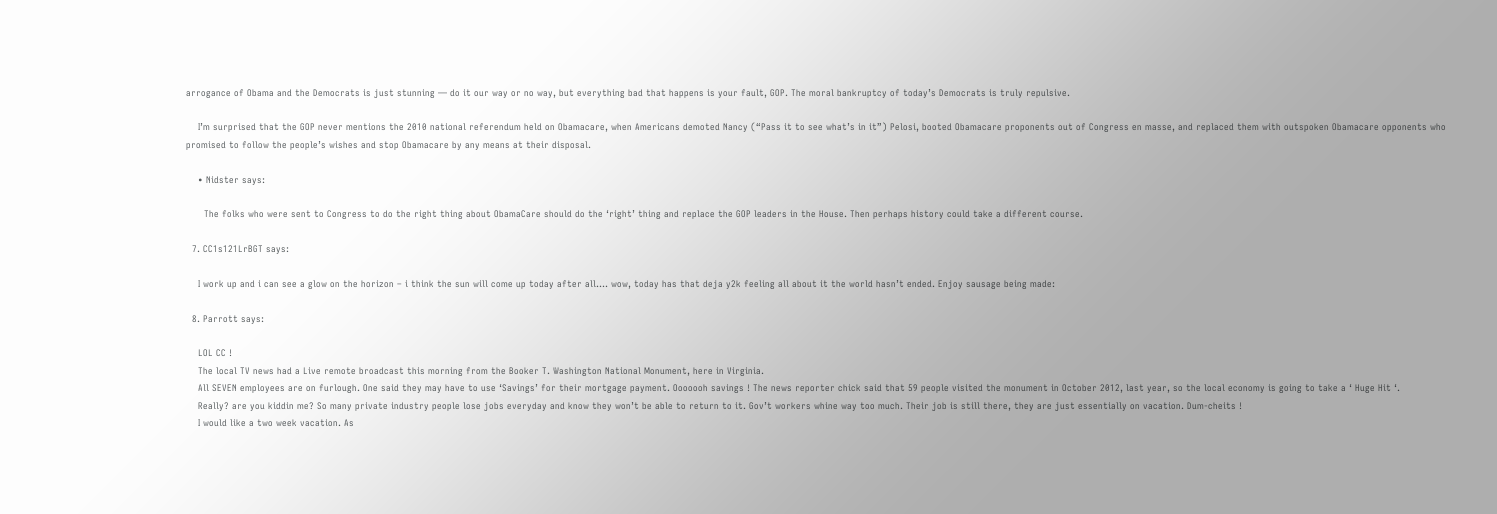arrogance of Obama and the Democrats is just stunning — do it our way or no way, but everything bad that happens is your fault, GOP. The moral bankruptcy of today’s Democrats is truly repulsive.

    I’m surprised that the GOP never mentions the 2010 national referendum held on Obamacare, when Americans demoted Nancy (“Pass it to see what’s in it”) Pelosi, booted Obamacare proponents out of Congress en masse, and replaced them with outspoken Obamacare opponents who promised to follow the people’s wishes and stop Obamacare by any means at their disposal.

    • Nidster says:

      The folks who were sent to Congress to do the right thing about ObamaCare should do the ‘right’ thing and replace the GOP leaders in the House. Then perhaps history could take a different course.

  7. CC1s121LrBGT says:

    I work up and i can see a glow on the horizon – i think the sun will come up today after all…. wow, today has that deja y2k feeling all about it the world hasn’t ended. Enjoy sausage being made:

  8. Parrott says:

    LOL CC !
    The local TV news had a Live remote broadcast this morning from the Booker T. Washington National Monument, here in Virginia.
    All SEVEN employees are on furlough. One said they may have to use ‘Savings’ for their mortgage payment. Ooooooh savings ! The news reporter chick said that 59 people visited the monument in October 2012, last year, so the local economy is going to take a ‘ Huge Hit ‘.
    Really? are you kiddin me? So many private industry people lose jobs everyday and know they won’t be able to return to it. Gov’t workers whine way too much. Their job is still there, they are just essentially on vacation. Dum-cheits !
    I would like a two week vacation. As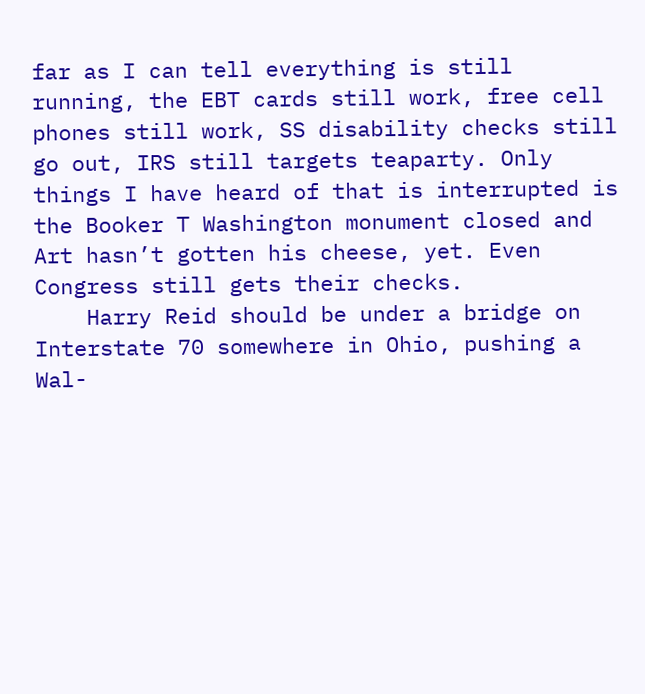far as I can tell everything is still running, the EBT cards still work, free cell phones still work, SS disability checks still go out, IRS still targets teaparty. Only things I have heard of that is interrupted is the Booker T Washington monument closed and Art hasn’t gotten his cheese, yet. Even Congress still gets their checks.
    Harry Reid should be under a bridge on Interstate 70 somewhere in Ohio, pushing a Wal-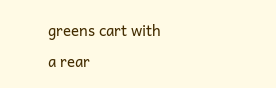greens cart with a rear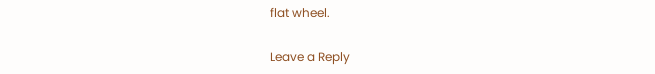flat wheel.

Leave a Reply